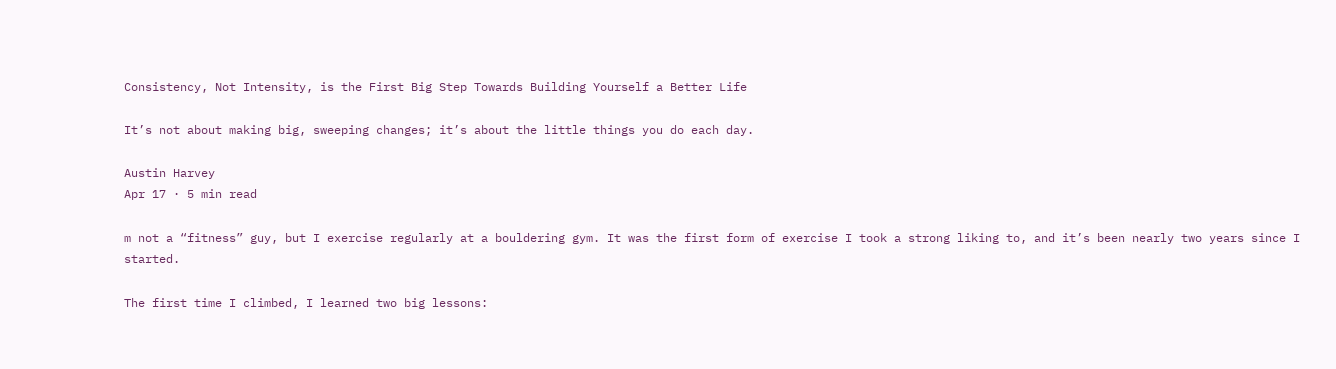Consistency, Not Intensity, is the First Big Step Towards Building Yourself a Better Life

It’s not about making big, sweeping changes; it’s about the little things you do each day.

Austin Harvey
Apr 17 · 5 min read

m not a “fitness” guy, but I exercise regularly at a bouldering gym. It was the first form of exercise I took a strong liking to, and it’s been nearly two years since I started.

The first time I climbed, I learned two big lessons: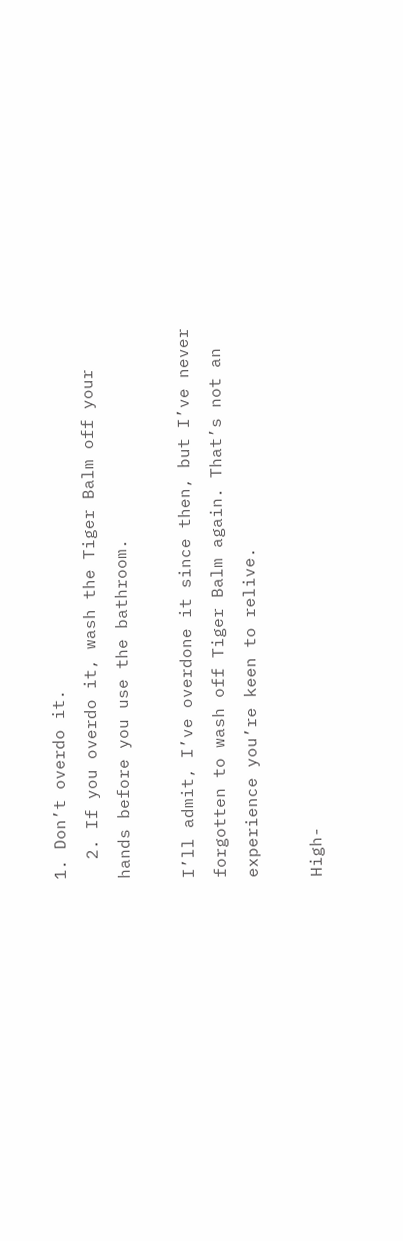1. Don’t overdo it.
  2. If you overdo it, wash the Tiger Balm off your hands before you use the bathroom.

I’ll admit, I’ve overdone it since then, but I’ve never forgotten to wash off Tiger Balm again. That’s not an experience you’re keen to relive.

High-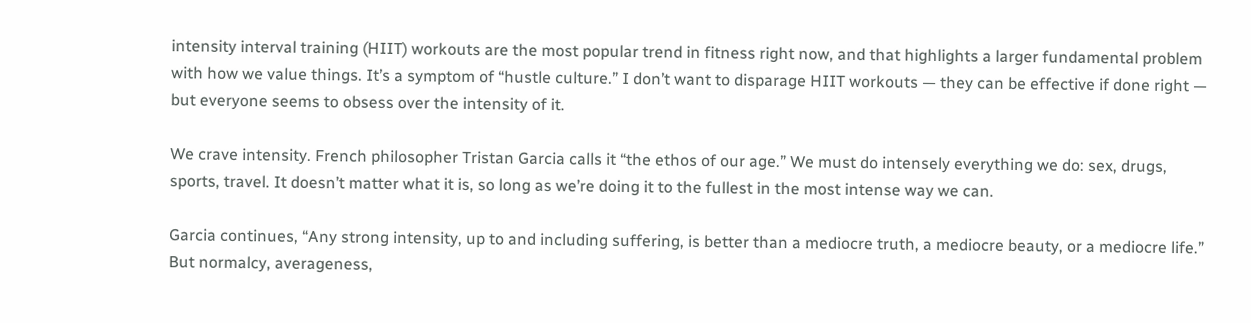intensity interval training (HIIT) workouts are the most popular trend in fitness right now, and that highlights a larger fundamental problem with how we value things. It’s a symptom of “hustle culture.” I don’t want to disparage HIIT workouts — they can be effective if done right — but everyone seems to obsess over the intensity of it.

We crave intensity. French philosopher Tristan Garcia calls it “the ethos of our age.” We must do intensely everything we do: sex, drugs, sports, travel. It doesn’t matter what it is, so long as we’re doing it to the fullest in the most intense way we can.

Garcia continues, “Any strong intensity, up to and including suffering, is better than a mediocre truth, a mediocre beauty, or a mediocre life.” But normalcy, averageness,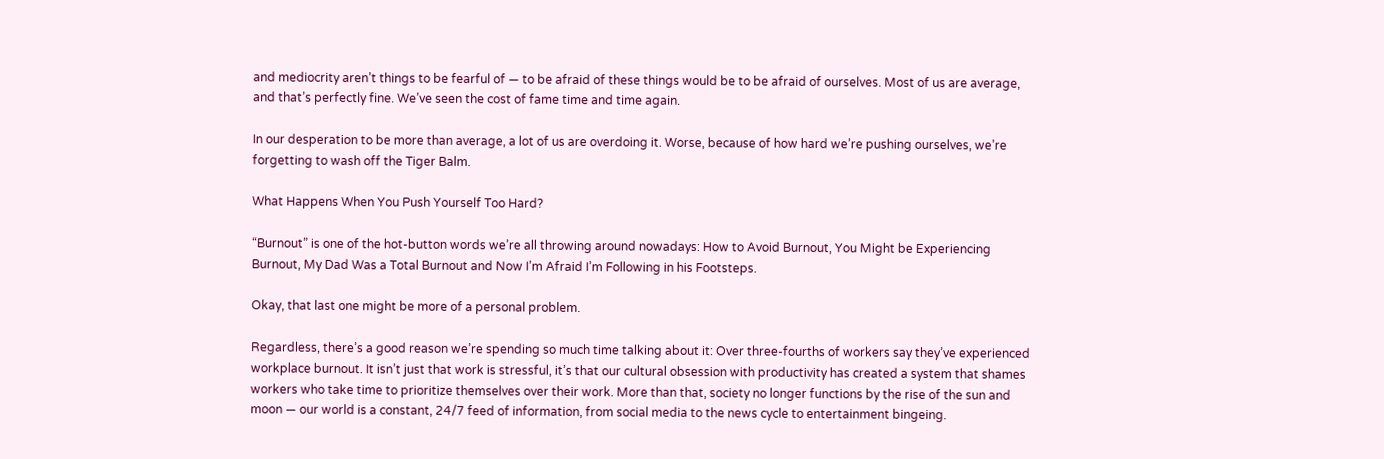and mediocrity aren’t things to be fearful of — to be afraid of these things would be to be afraid of ourselves. Most of us are average, and that’s perfectly fine. We’ve seen the cost of fame time and time again.

In our desperation to be more than average, a lot of us are overdoing it. Worse, because of how hard we’re pushing ourselves, we’re forgetting to wash off the Tiger Balm.

What Happens When You Push Yourself Too Hard?

“Burnout” is one of the hot-button words we’re all throwing around nowadays: How to Avoid Burnout, You Might be Experiencing Burnout, My Dad Was a Total Burnout and Now I’m Afraid I’m Following in his Footsteps.

Okay, that last one might be more of a personal problem.

Regardless, there’s a good reason we’re spending so much time talking about it: Over three-fourths of workers say they’ve experienced workplace burnout. It isn’t just that work is stressful, it’s that our cultural obsession with productivity has created a system that shames workers who take time to prioritize themselves over their work. More than that, society no longer functions by the rise of the sun and moon — our world is a constant, 24/7 feed of information, from social media to the news cycle to entertainment bingeing.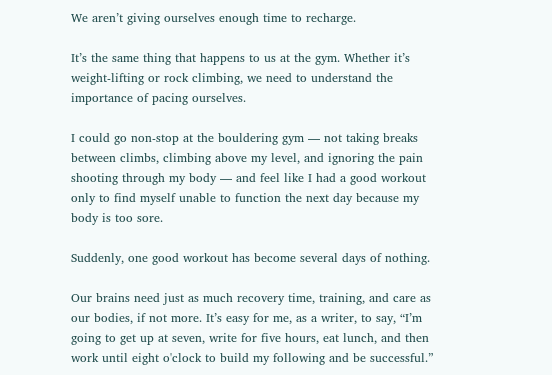We aren’t giving ourselves enough time to recharge.

It’s the same thing that happens to us at the gym. Whether it’s weight-lifting or rock climbing, we need to understand the importance of pacing ourselves.

I could go non-stop at the bouldering gym — not taking breaks between climbs, climbing above my level, and ignoring the pain shooting through my body — and feel like I had a good workout only to find myself unable to function the next day because my body is too sore.

Suddenly, one good workout has become several days of nothing.

Our brains need just as much recovery time, training, and care as our bodies, if not more. It’s easy for me, as a writer, to say, “I’m going to get up at seven, write for five hours, eat lunch, and then work until eight o'clock to build my following and be successful.”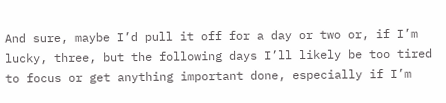And sure, maybe I’d pull it off for a day or two or, if I’m lucky, three, but the following days I’ll likely be too tired to focus or get anything important done, especially if I’m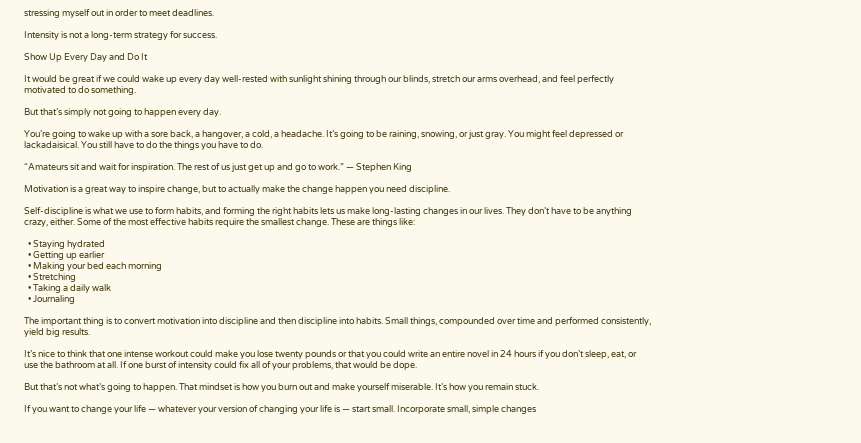stressing myself out in order to meet deadlines.

Intensity is not a long-term strategy for success.

Show Up Every Day and Do It

It would be great if we could wake up every day well-rested with sunlight shining through our blinds, stretch our arms overhead, and feel perfectly motivated to do something.

But that’s simply not going to happen every day.

You’re going to wake up with a sore back, a hangover, a cold, a headache. It’s going to be raining, snowing, or just gray. You might feel depressed or lackadaisical. You still have to do the things you have to do.

“Amateurs sit and wait for inspiration. The rest of us just get up and go to work.” — Stephen King

Motivation is a great way to inspire change, but to actually make the change happen you need discipline.

Self-discipline is what we use to form habits, and forming the right habits lets us make long-lasting changes in our lives. They don’t have to be anything crazy, either. Some of the most effective habits require the smallest change. These are things like:

  • Staying hydrated
  • Getting up earlier
  • Making your bed each morning
  • Stretching
  • Taking a daily walk
  • Journaling

The important thing is to convert motivation into discipline and then discipline into habits. Small things, compounded over time and performed consistently, yield big results.

It’s nice to think that one intense workout could make you lose twenty pounds or that you could write an entire novel in 24 hours if you don’t sleep, eat, or use the bathroom at all. If one burst of intensity could fix all of your problems, that would be dope.

But that’s not what’s going to happen. That mindset is how you burn out and make yourself miserable. It’s how you remain stuck.

If you want to change your life — whatever your version of changing your life is — start small. Incorporate small, simple changes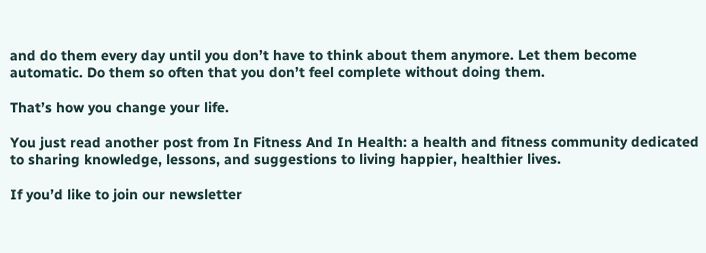and do them every day until you don’t have to think about them anymore. Let them become automatic. Do them so often that you don’t feel complete without doing them.

That’s how you change your life.

You just read another post from In Fitness And In Health: a health and fitness community dedicated to sharing knowledge, lessons, and suggestions to living happier, healthier lives.

If you’d like to join our newsletter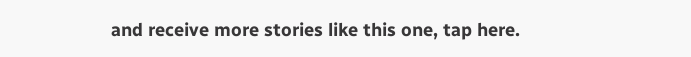and receive more stories like this one, tap here.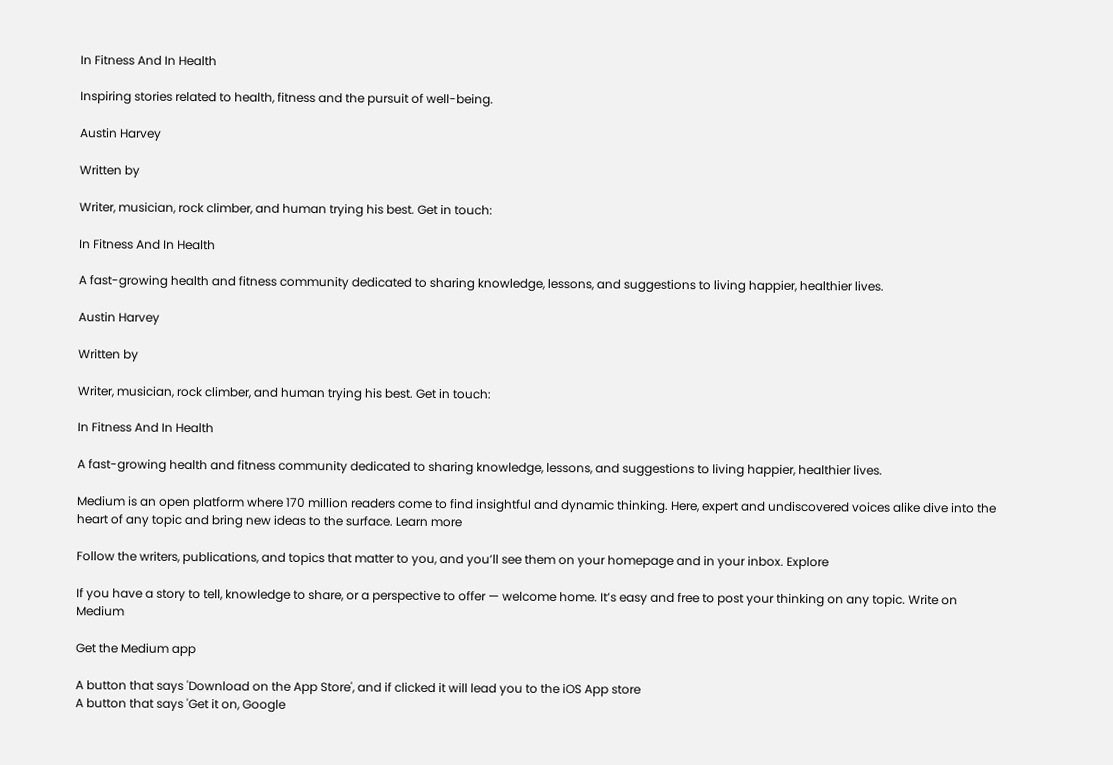In Fitness And In Health

Inspiring stories related to health, fitness and the pursuit of well-being.

Austin Harvey

Written by

Writer, musician, rock climber, and human trying his best. Get in touch:

In Fitness And In Health

A fast-growing health and fitness community dedicated to sharing knowledge, lessons, and suggestions to living happier, healthier lives.

Austin Harvey

Written by

Writer, musician, rock climber, and human trying his best. Get in touch:

In Fitness And In Health

A fast-growing health and fitness community dedicated to sharing knowledge, lessons, and suggestions to living happier, healthier lives.

Medium is an open platform where 170 million readers come to find insightful and dynamic thinking. Here, expert and undiscovered voices alike dive into the heart of any topic and bring new ideas to the surface. Learn more

Follow the writers, publications, and topics that matter to you, and you’ll see them on your homepage and in your inbox. Explore

If you have a story to tell, knowledge to share, or a perspective to offer — welcome home. It’s easy and free to post your thinking on any topic. Write on Medium

Get the Medium app

A button that says 'Download on the App Store', and if clicked it will lead you to the iOS App store
A button that says 'Get it on, Google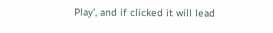Play', and if clicked it will lead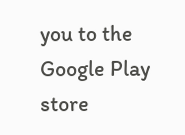you to the Google Play store